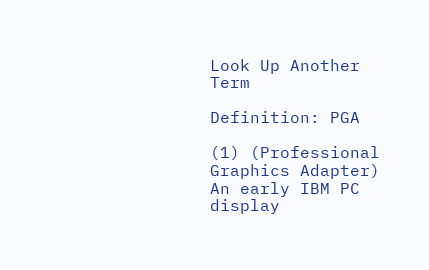Look Up Another Term

Definition: PGA

(1) (Professional Graphics Adapter) An early IBM PC display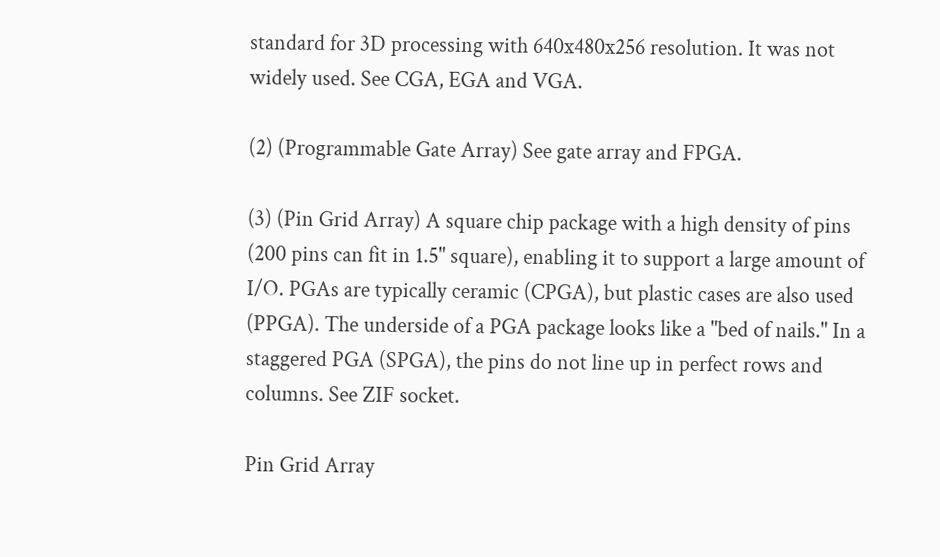standard for 3D processing with 640x480x256 resolution. It was not widely used. See CGA, EGA and VGA.

(2) (Programmable Gate Array) See gate array and FPGA.

(3) (Pin Grid Array) A square chip package with a high density of pins (200 pins can fit in 1.5" square), enabling it to support a large amount of I/O. PGAs are typically ceramic (CPGA), but plastic cases are also used (PPGA). The underside of a PGA package looks like a "bed of nails." In a staggered PGA (SPGA), the pins do not line up in perfect rows and columns. See ZIF socket.

Pin Grid Array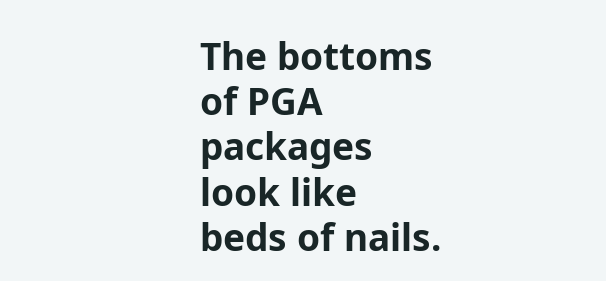The bottoms of PGA packages look like beds of nails.